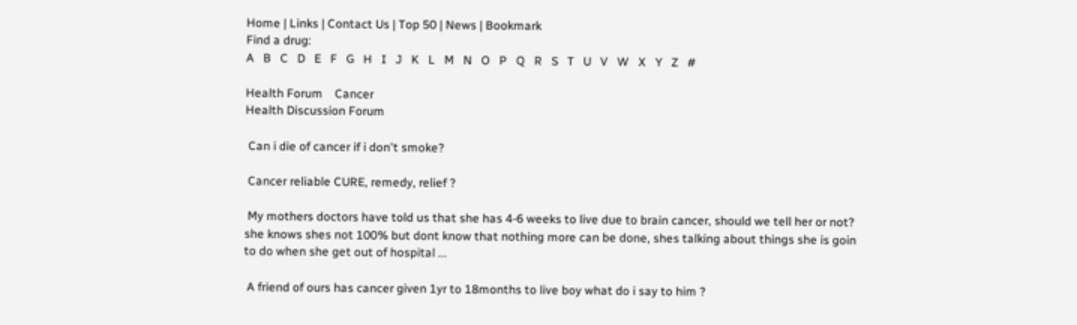Home | Links | Contact Us | Top 50 | News | Bookmark
Find a drug:
A   B   C   D   E   F   G   H   I   J   K   L   M   N   O   P   Q   R   S   T   U   V   W   X   Y   Z   #

Health Forum    Cancer
Health Discussion Forum

 Can i die of cancer if i don't smoke?

 Cancer reliable CURE, remedy, relief ?

 My mothers doctors have told us that she has 4-6 weeks to live due to brain cancer, should we tell her or not?
she knows shes not 100% but dont know that nothing more can be done, shes talking about things she is goin to do when she get out of hospital ...

 A friend of ours has cancer given 1yr to 18months to live boy what do i say to him ?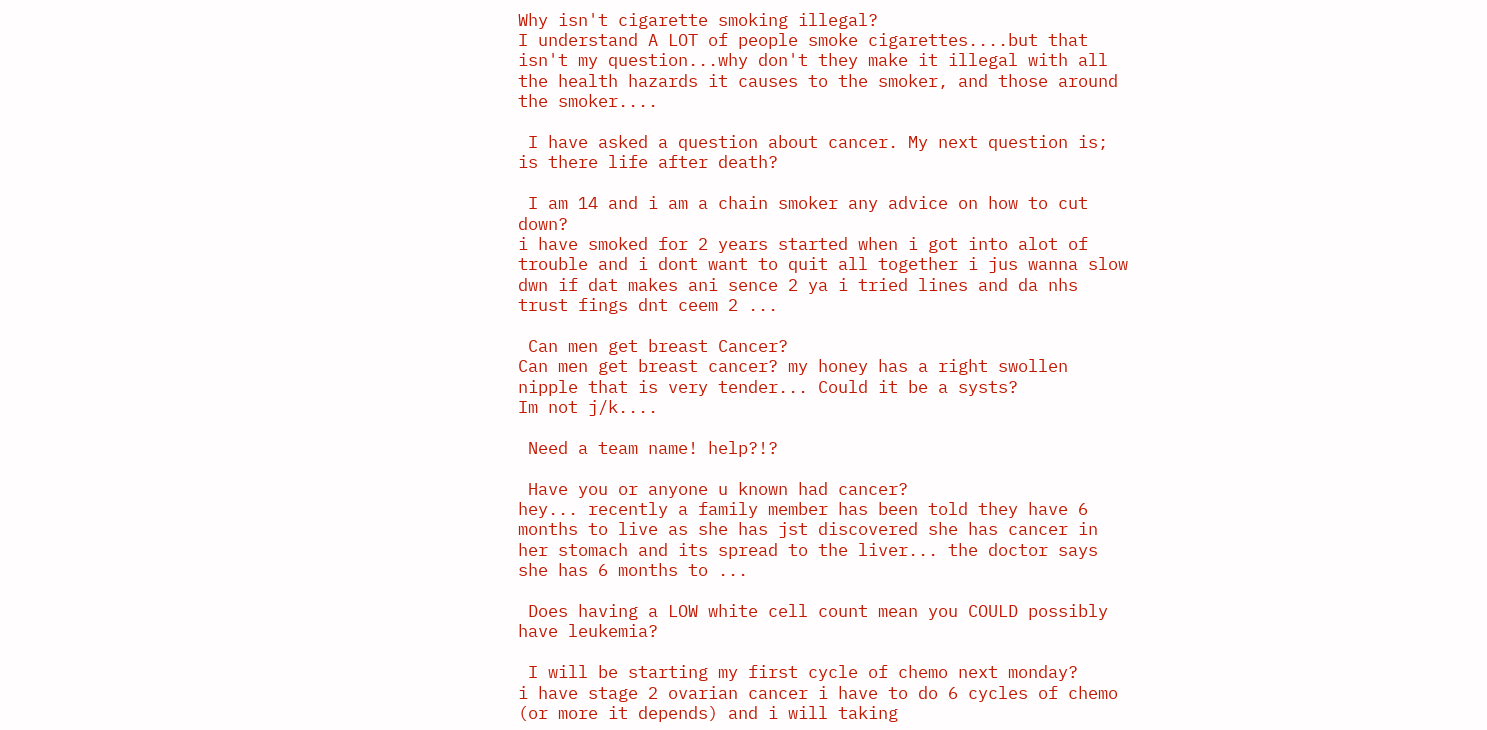Why isn't cigarette smoking illegal?
I understand A LOT of people smoke cigarettes....but that isn't my question...why don't they make it illegal with all the health hazards it causes to the smoker, and those around the smoker....

 I have asked a question about cancer. My next question is; is there life after death?

 I am 14 and i am a chain smoker any advice on how to cut down?
i have smoked for 2 years started when i got into alot of trouble and i dont want to quit all together i jus wanna slow dwn if dat makes ani sence 2 ya i tried lines and da nhs trust fings dnt ceem 2 ...

 Can men get breast Cancer?
Can men get breast cancer? my honey has a right swollen nipple that is very tender... Could it be a systs?
Im not j/k....

 Need a team name! help?!?

 Have you or anyone u known had cancer?
hey... recently a family member has been told they have 6 months to live as she has jst discovered she has cancer in her stomach and its spread to the liver... the doctor says she has 6 months to ...

 Does having a LOW white cell count mean you COULD possibly have leukemia?

 I will be starting my first cycle of chemo next monday?
i have stage 2 ovarian cancer i have to do 6 cycles of chemo (or more it depends) and i will taking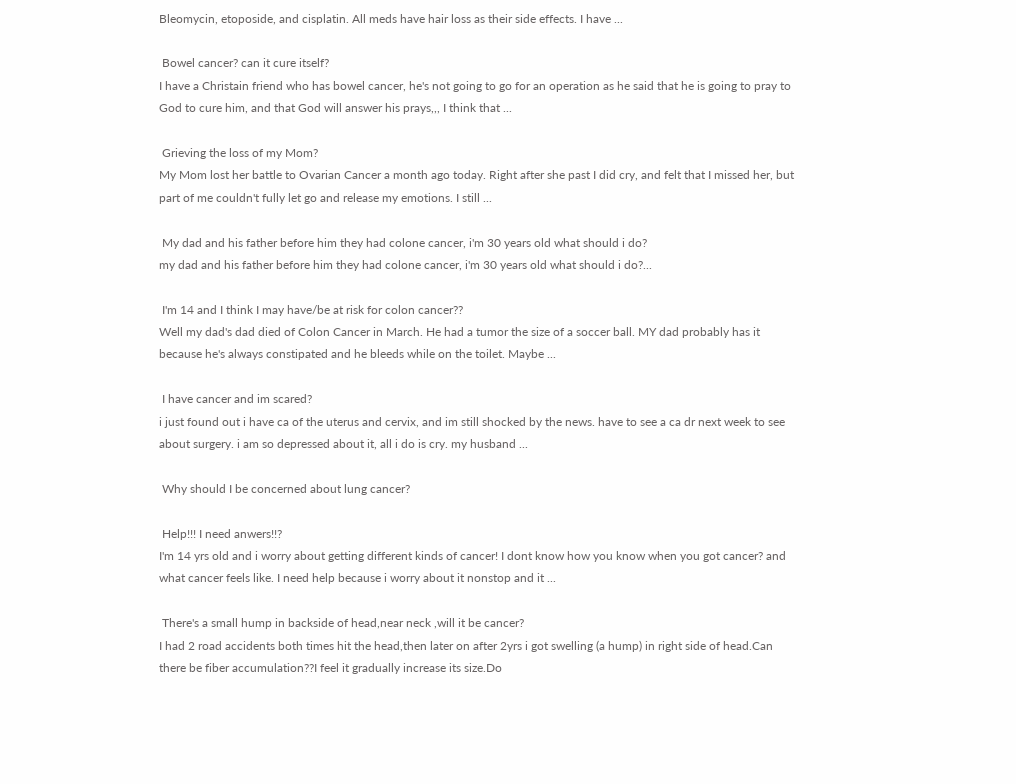Bleomycin, etoposide, and cisplatin. All meds have hair loss as their side effects. I have ...

 Bowel cancer? can it cure itself?
I have a Christain friend who has bowel cancer, he's not going to go for an operation as he said that he is going to pray to God to cure him, and that God will answer his prays,,, I think that ...

 Grieving the loss of my Mom?
My Mom lost her battle to Ovarian Cancer a month ago today. Right after she past I did cry, and felt that I missed her, but part of me couldn't fully let go and release my emotions. I still ...

 My dad and his father before him they had colone cancer, i'm 30 years old what should i do?
my dad and his father before him they had colone cancer, i'm 30 years old what should i do?...

 I'm 14 and I think I may have/be at risk for colon cancer??
Well my dad's dad died of Colon Cancer in March. He had a tumor the size of a soccer ball. MY dad probably has it because he's always constipated and he bleeds while on the toilet. Maybe ...

 I have cancer and im scared?
i just found out i have ca of the uterus and cervix, and im still shocked by the news. have to see a ca dr next week to see about surgery. i am so depressed about it, all i do is cry. my husband ...

 Why should I be concerned about lung cancer?

 Help!!! I need anwers!!?
I'm 14 yrs old and i worry about getting different kinds of cancer! I dont know how you know when you got cancer? and what cancer feels like. I need help because i worry about it nonstop and it ...

 There's a small hump in backside of head,near neck ,will it be cancer?
I had 2 road accidents both times hit the head,then later on after 2yrs i got swelling (a hump) in right side of head.Can there be fiber accumulation??I feel it gradually increase its size.Do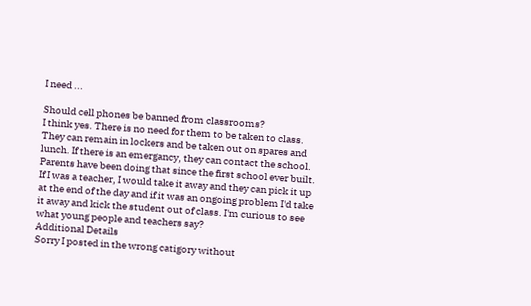I need ...

Should cell phones be banned from classrooms?
I think yes. There is no need for them to be taken to class. They can remain in lockers and be taken out on spares and lunch. If there is an emergancy, they can contact the school. Parents have been doing that since the first school ever built. If I was a teacher, I would take it away and they can pick it up at the end of the day and if it was an ongoing problem I'd take it away and kick the student out of class. I'm curious to see what young people and teachers say?
Additional Details
Sorry I posted in the wrong catigory without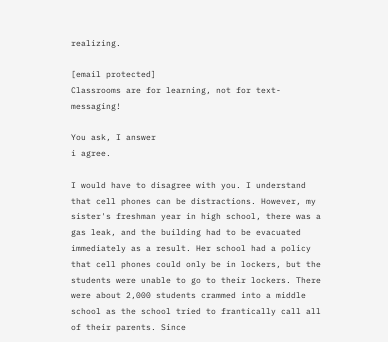realizing.

[email protected]
Classrooms are for learning, not for text-messaging!

You ask, I answer
i agree.

I would have to disagree with you. I understand that cell phones can be distractions. However, my sister's freshman year in high school, there was a gas leak, and the building had to be evacuated immediately as a result. Her school had a policy that cell phones could only be in lockers, but the students were unable to go to their lockers. There were about 2,000 students crammed into a middle school as the school tried to frantically call all of their parents. Since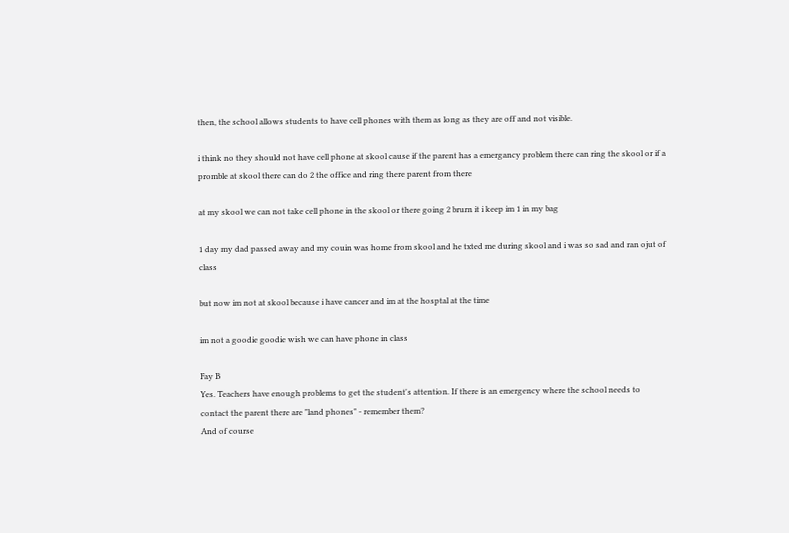then, the school allows students to have cell phones with them as long as they are off and not visible.

i think no they should not have cell phone at skool cause if the parent has a emergancy problem there can ring the skool or if a promble at skool there can do 2 the office and ring there parent from there

at my skool we can not take cell phone in the skool or there going 2 brurn it i keep im 1 in my bag

1 day my dad passed away and my couin was home from skool and he txted me during skool and i was so sad and ran ojut of class

but now im not at skool because i have cancer and im at the hosptal at the time

im not a goodie goodie wish we can have phone in class

Fay B
Yes. Teachers have enough problems to get the student's attention. If there is an emergency where the school needs to contact the parent there are "land phones" - remember them?
And of course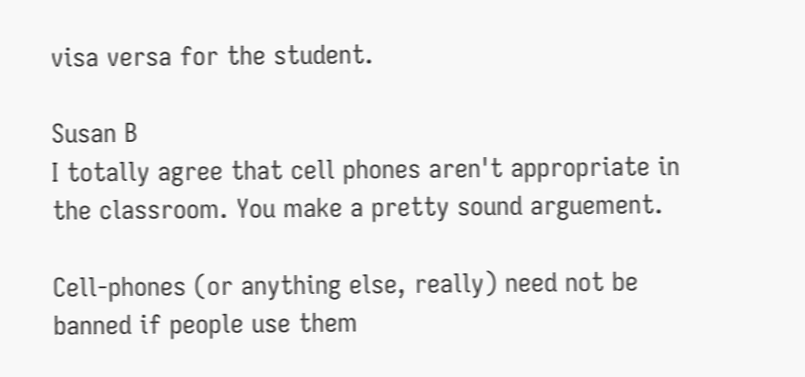visa versa for the student.

Susan B
I totally agree that cell phones aren't appropriate in the classroom. You make a pretty sound arguement.

Cell-phones (or anything else, really) need not be banned if people use them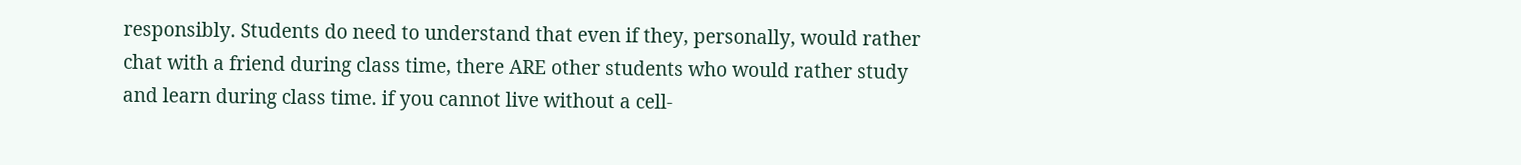responsibly. Students do need to understand that even if they, personally, would rather chat with a friend during class time, there ARE other students who would rather study and learn during class time. if you cannot live without a cell-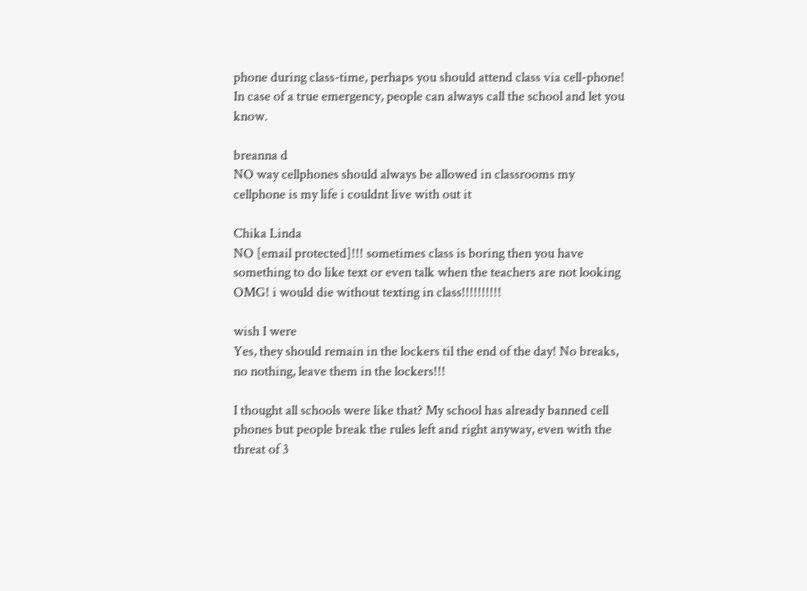phone during class-time, perhaps you should attend class via cell-phone! In case of a true emergency, people can always call the school and let you know.

breanna d
NO way cellphones should always be allowed in classrooms my cellphone is my life i couldnt live with out it

Chika Linda
NO [email protected]!!! sometimes class is boring then you have something to do like text or even talk when the teachers are not looking OMG! i would die without texting in class!!!!!!!!!!

wish I were
Yes, they should remain in the lockers til the end of the day! No breaks, no nothing, leave them in the lockers!!!

I thought all schools were like that? My school has already banned cell phones but people break the rules left and right anyway, even with the threat of 3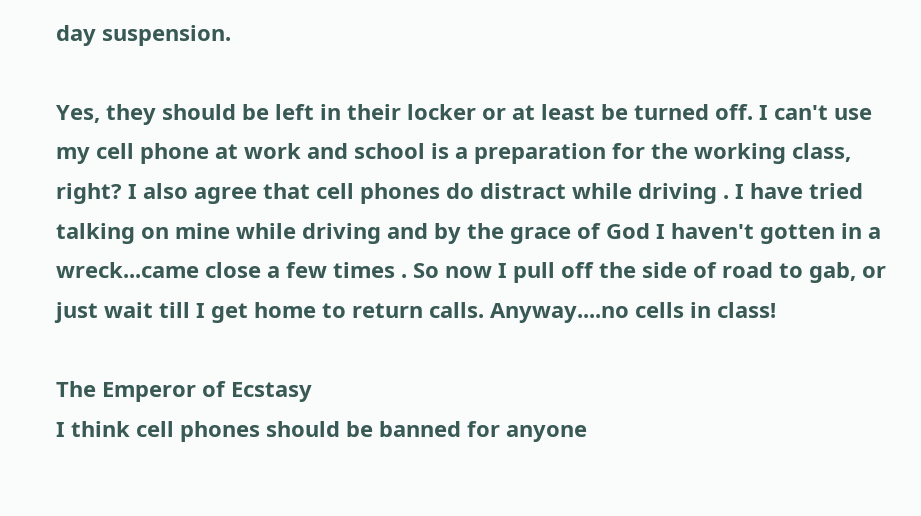day suspension.

Yes, they should be left in their locker or at least be turned off. I can't use my cell phone at work and school is a preparation for the working class, right? I also agree that cell phones do distract while driving . I have tried talking on mine while driving and by the grace of God I haven't gotten in a wreck...came close a few times . So now I pull off the side of road to gab, or just wait till I get home to return calls. Anyway....no cells in class!

The Emperor of Ecstasy
I think cell phones should be banned for anyone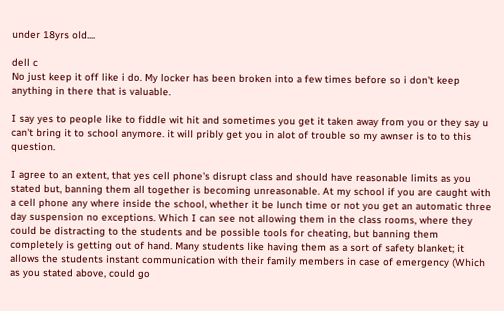under 18yrs old....

dell c
No just keep it off like i do. My locker has been broken into a few times before so i don't keep anything in there that is valuable.

I say yes to people like to fiddle wit hit and sometimes you get it taken away from you or they say u can't bring it to school anymore. it will pribly get you in alot of trouble so my awnser is to to this question.

I agree to an extent, that yes cell phone's disrupt class and should have reasonable limits as you stated but, banning them all together is becoming unreasonable. At my school if you are caught with a cell phone any where inside the school, whether it be lunch time or not you get an automatic three day suspension no exceptions. Which I can see not allowing them in the class rooms, where they could be distracting to the students and be possible tools for cheating, but banning them completely is getting out of hand. Many students like having them as a sort of safety blanket; it allows the students instant communication with their family members in case of emergency (Which as you stated above, could go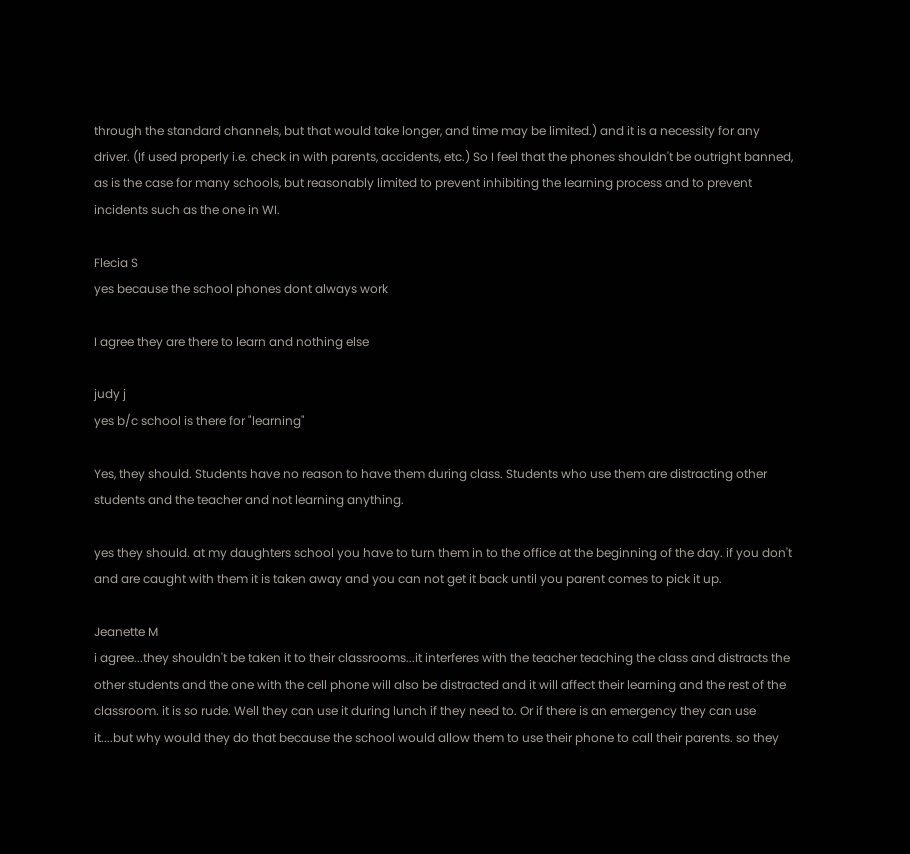through the standard channels, but that would take longer, and time may be limited.) and it is a necessity for any driver. (If used properly i.e. check in with parents, accidents, etc.) So I feel that the phones shouldn't be outright banned, as is the case for many schools, but reasonably limited to prevent inhibiting the learning process and to prevent incidents such as the one in WI.

Flecia S
yes because the school phones dont always work

I agree they are there to learn and nothing else

judy j
yes b/c school is there for "learning"

Yes, they should. Students have no reason to have them during class. Students who use them are distracting other students and the teacher and not learning anything.

yes they should. at my daughters school you have to turn them in to the office at the beginning of the day. if you don't and are caught with them it is taken away and you can not get it back until you parent comes to pick it up.

Jeanette M
i agree...they shouldn't be taken it to their classrooms...it interferes with the teacher teaching the class and distracts the other students and the one with the cell phone will also be distracted and it will affect their learning and the rest of the classroom. it is so rude. Well they can use it during lunch if they need to. Or if there is an emergency they can use it....but why would they do that because the school would allow them to use their phone to call their parents. so they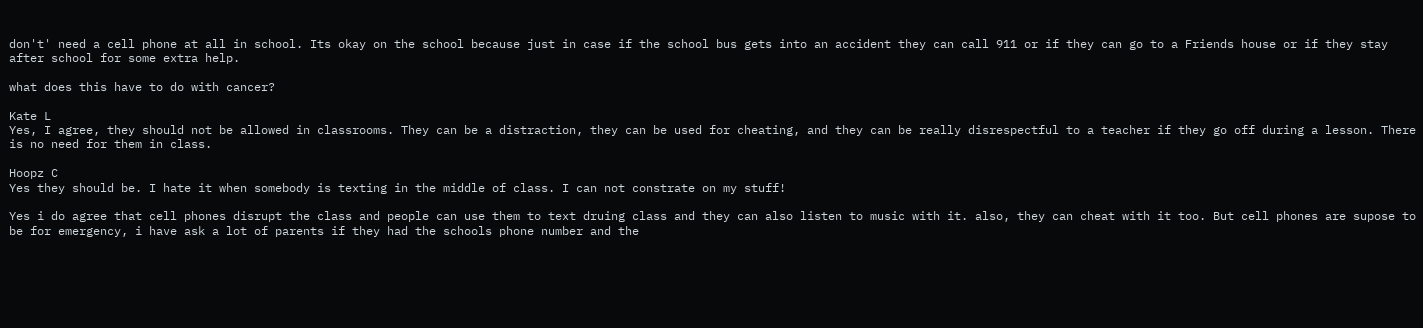don't' need a cell phone at all in school. Its okay on the school because just in case if the school bus gets into an accident they can call 911 or if they can go to a Friends house or if they stay after school for some extra help.

what does this have to do with cancer?

Kate L
Yes, I agree, they should not be allowed in classrooms. They can be a distraction, they can be used for cheating, and they can be really disrespectful to a teacher if they go off during a lesson. There is no need for them in class.

Hoopz C
Yes they should be. I hate it when somebody is texting in the middle of class. I can not constrate on my stuff!

Yes i do agree that cell phones disrupt the class and people can use them to text druing class and they can also listen to music with it. also, they can cheat with it too. But cell phones are supose to be for emergency, i have ask a lot of parents if they had the schools phone number and the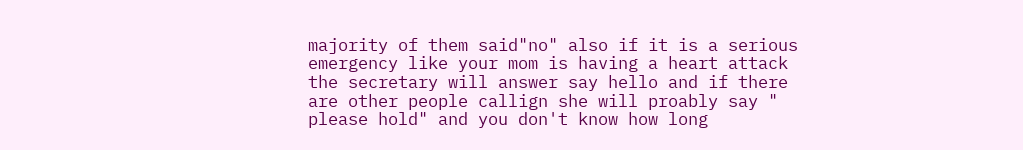majority of them said"no" also if it is a serious emergency like your mom is having a heart attack the secretary will answer say hello and if there are other people callign she will proably say " please hold" and you don't know how long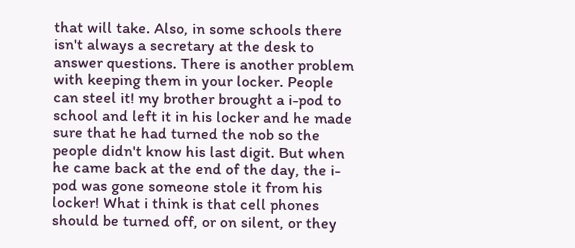that will take. Also, in some schools there isn't always a secretary at the desk to answer questions. There is another problem with keeping them in your locker. People can steel it! my brother brought a i-pod to school and left it in his locker and he made sure that he had turned the nob so the people didn't know his last digit. But when he came back at the end of the day, the i-pod was gone someone stole it from his locker! What i think is that cell phones should be turned off, or on silent, or they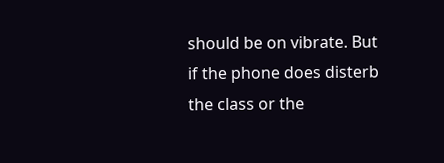should be on vibrate. But if the phone does disterb the class or the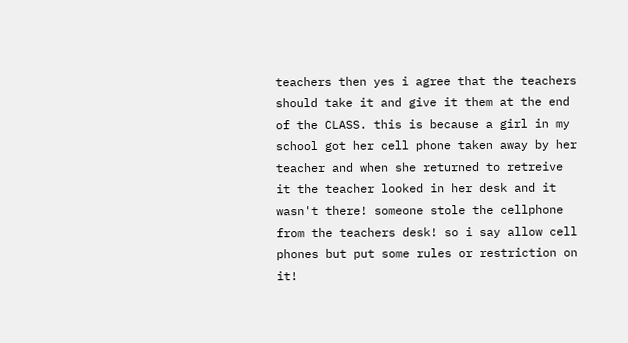teachers then yes i agree that the teachers should take it and give it them at the end of the CLASS. this is because a girl in my school got her cell phone taken away by her teacher and when she returned to retreive it the teacher looked in her desk and it wasn't there! someone stole the cellphone from the teachers desk! so i say allow cell phones but put some rules or restriction on it!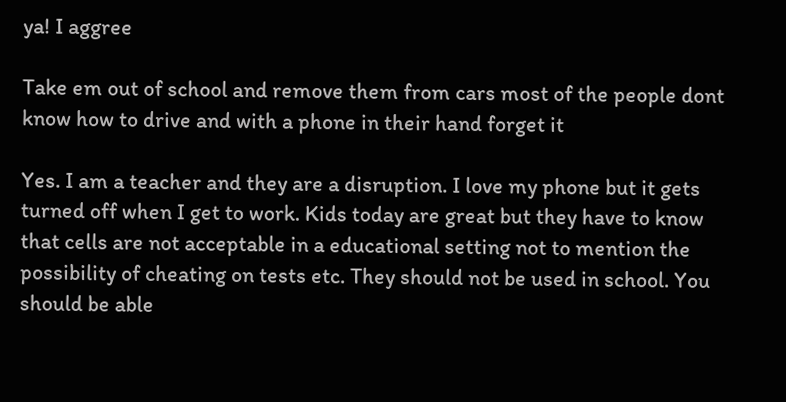ya! I aggree

Take em out of school and remove them from cars most of the people dont know how to drive and with a phone in their hand forget it

Yes. I am a teacher and they are a disruption. I love my phone but it gets turned off when I get to work. Kids today are great but they have to know that cells are not acceptable in a educational setting not to mention the possibility of cheating on tests etc. They should not be used in school. You should be able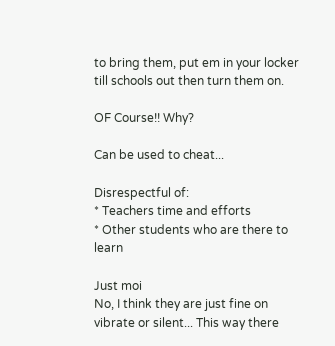to bring them, put em in your locker till schools out then turn them on.

OF Course!! Why?

Can be used to cheat...

Disrespectful of:
* Teachers time and efforts
* Other students who are there to learn

Just moi
No, I think they are just fine on vibrate or silent... This way there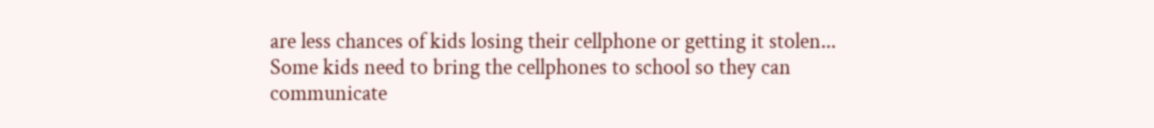are less chances of kids losing their cellphone or getting it stolen... Some kids need to bring the cellphones to school so they can communicate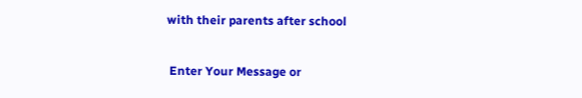with their parents after school

 Enter Your Message or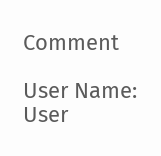Comment

User Name:
User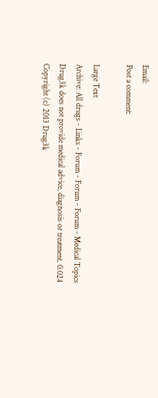Email:
Post a comment:

Large Text
Archive: All drugs - Links - Forum - Forum - Forum - Medical Topics
Drug3k does not provide medical advice, diagnosis or treatment. 0.024
Copyright (c) 2013 Drug3k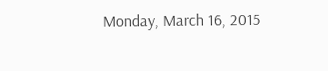Monday, March 16, 2015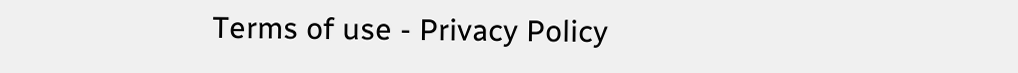Terms of use - Privacy Policy